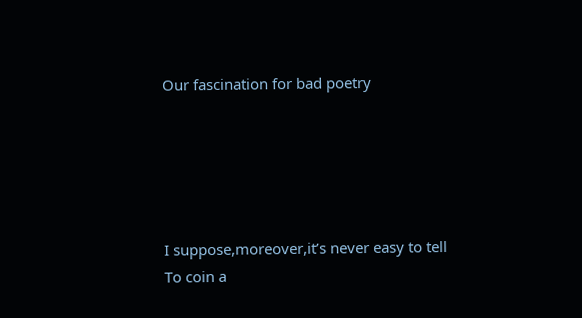Our fascination for bad poetry





I suppose,moreover,it’s never easy to tell
To coin a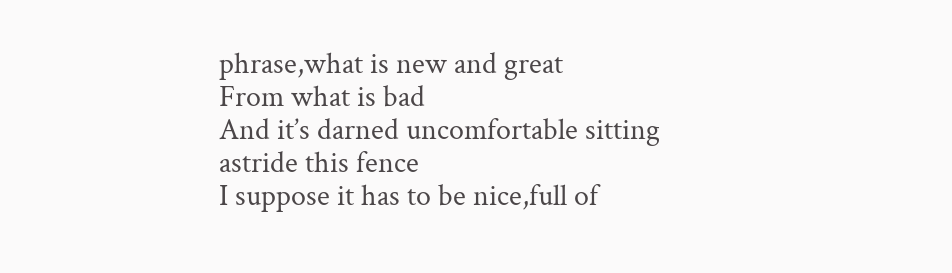phrase,what is new and great
From what is bad
And it’s darned uncomfortable sitting astride this fence
I suppose it has to be nice,full of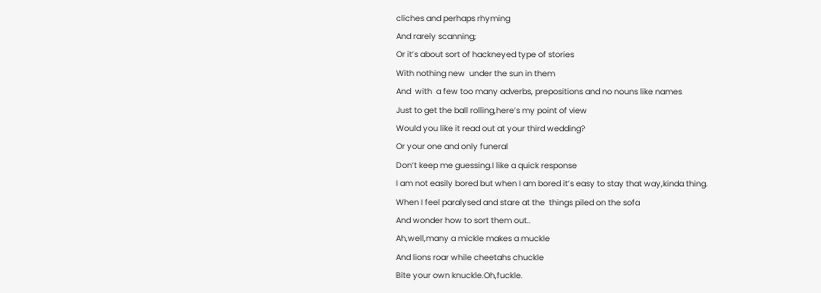cliches and perhaps rhyming
And rarely scanning;
Or it’s about sort of hackneyed type of stories
With nothing new  under the sun in them
And  with  a few too many adverbs, prepositions and no nouns like names
Just to get the ball rolling,here’s my point of view
Would you like it read out at your third wedding?
Or your one and only funeral
Don’t keep me guessing.I like a quick response
I am not easily bored but when I am bored it’s easy to stay that way,kinda thing.
When I feel paralysed and stare at the  things piled on the sofa
And wonder how to sort them out..
Ah,well,many a mickle makes a muckle
And lions roar while cheetahs chuckle
Bite your own knuckle.Oh,fuckle.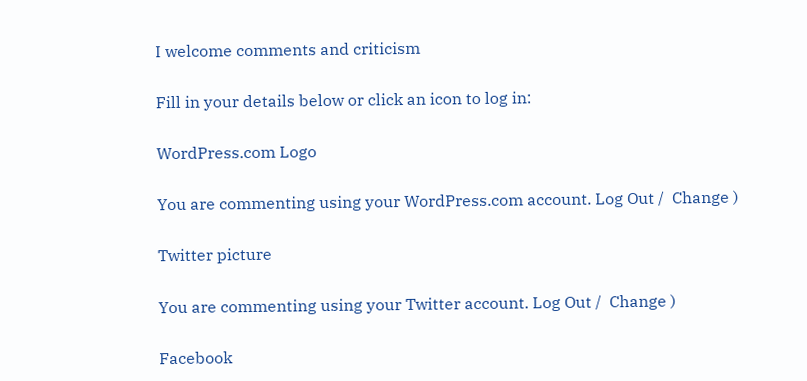I welcome comments and criticism

Fill in your details below or click an icon to log in:

WordPress.com Logo

You are commenting using your WordPress.com account. Log Out /  Change )

Twitter picture

You are commenting using your Twitter account. Log Out /  Change )

Facebook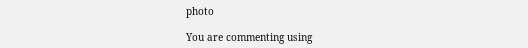photo

You are commenting using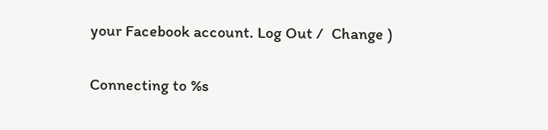your Facebook account. Log Out /  Change )

Connecting to %s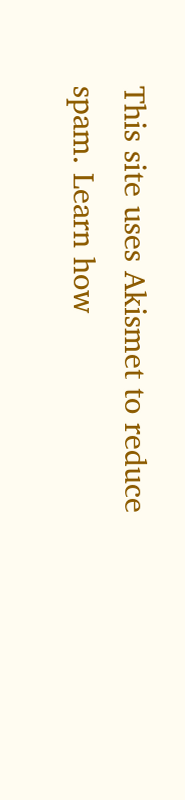This site uses Akismet to reduce spam. Learn how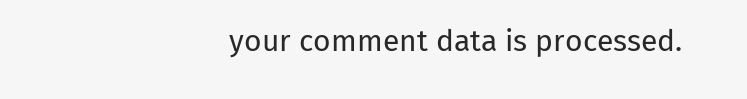your comment data is processed.